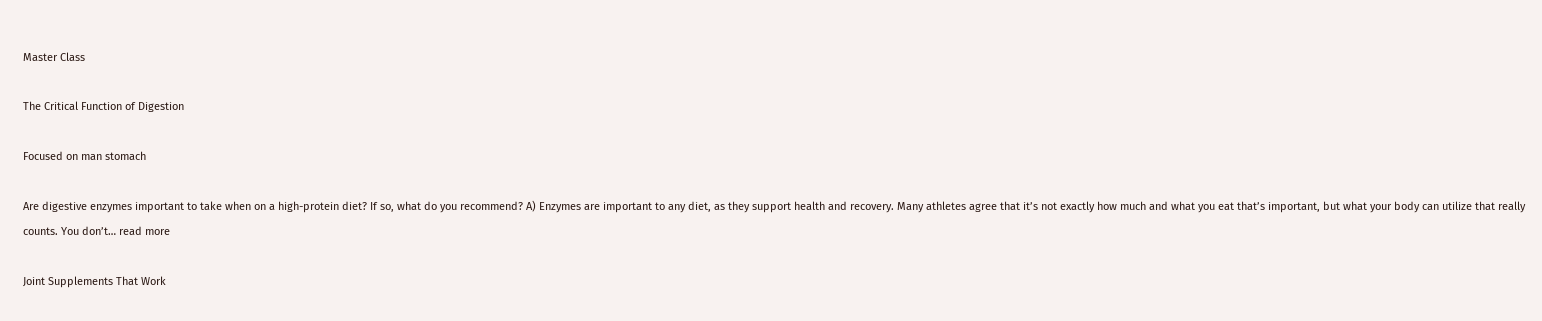Master Class

The Critical Function of Digestion

Focused on man stomach

Are digestive enzymes important to take when on a high-protein diet? If so, what do you recommend? A) Enzymes are important to any diet, as they support health and recovery. Many athletes agree that it’s not exactly how much and what you eat that’s important, but what your body can utilize that really counts. You don’t… read more

Joint Supplements That Work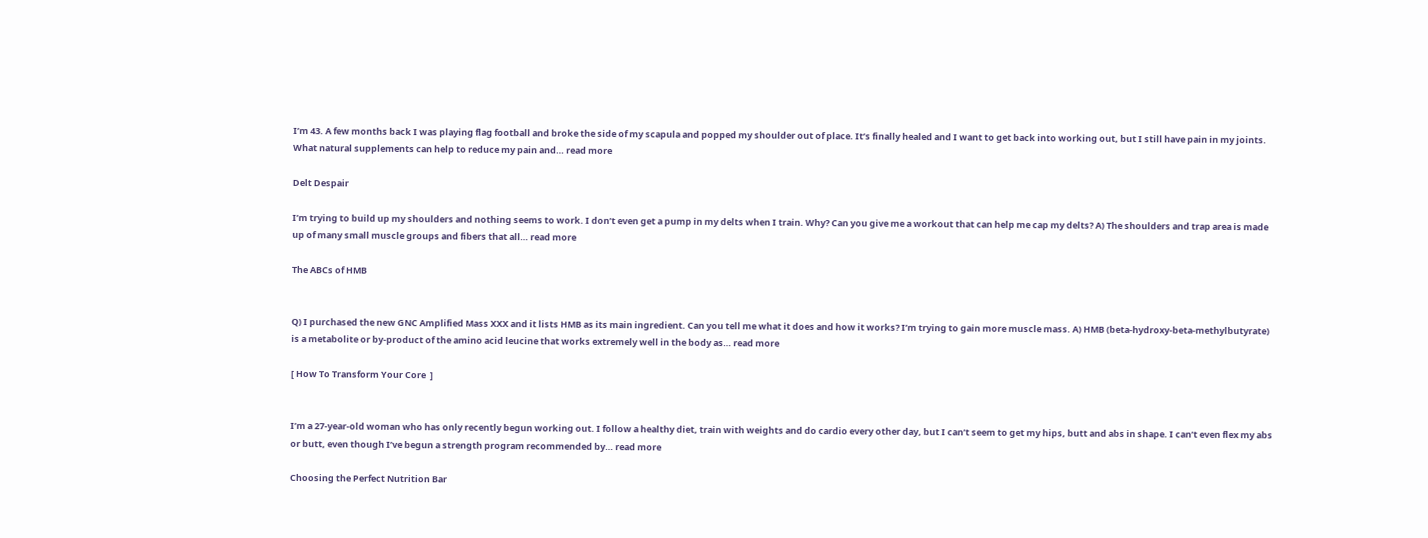I’m 43. A few months back I was playing flag football and broke the side of my scapula and popped my shoulder out of place. It’s finally healed and I want to get back into working out, but I still have pain in my joints. What natural supplements can help to reduce my pain and… read more

Delt Despair

I’m trying to build up my shoulders and nothing seems to work. I don’t even get a pump in my delts when I train. Why? Can you give me a workout that can help me cap my delts? A) The shoulders and trap area is made up of many small muscle groups and fibers that all… read more

The ABCs of HMB


Q) I purchased the new GNC Amplified Mass XXX and it lists HMB as its main ingredient. Can you tell me what it does and how it works? I’m trying to gain more muscle mass. A) HMB (beta-hydroxy-beta-methylbutyrate) is a metabolite or by-product of the amino acid leucine that works extremely well in the body as… read more

[ How To Transform Your Core  ]


I’m a 27-year-old woman who has only recently begun working out. I follow a healthy diet, train with weights and do cardio every other day, but I can’t seem to get my hips, butt and abs in shape. I can’t even flex my abs or butt, even though I’ve begun a strength program recommended by… read more

Choosing the Perfect Nutrition Bar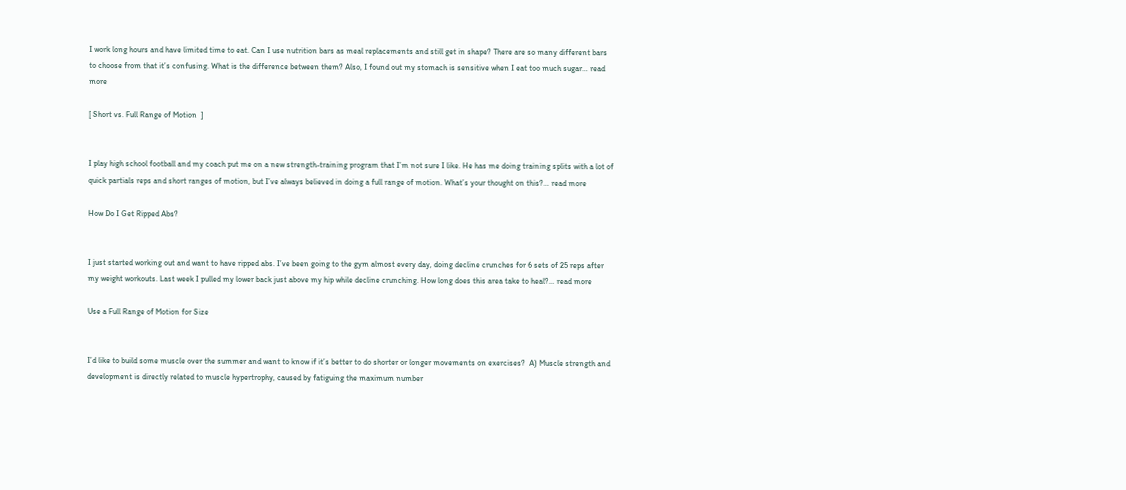I work long hours and have limited time to eat. Can I use nutrition bars as meal replacements and still get in shape? There are so many different bars to choose from that it’s confusing. What is the difference between them? Also, I found out my stomach is sensitive when I eat too much sugar… read more

[ Short vs. Full Range of Motion  ]


I play high school football and my coach put me on a new strength-training program that I’m not sure I like. He has me doing training splits with a lot of quick partials reps and short ranges of motion, but I’ve always believed in doing a full range of motion. What’s your thought on this?… read more

How Do I Get Ripped Abs?


I just started working out and want to have ripped abs. I’ve been going to the gym almost every day, doing decline crunches for 6 sets of 25 reps after my weight workouts. Last week I pulled my lower back just above my hip while decline crunching. How long does this area take to heal?… read more

Use a Full Range of Motion for Size


I’d like to build some muscle over the summer and want to know if it’s better to do shorter or longer movements on exercises?  A) Muscle strength and development is directly related to muscle hypertrophy, caused by fatiguing the maximum number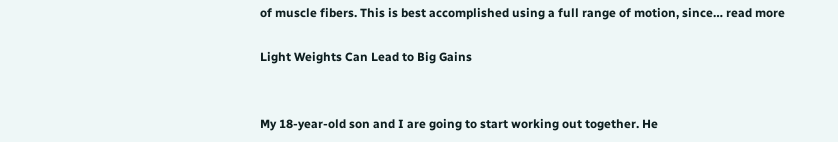of muscle fibers. This is best accomplished using a full range of motion, since… read more

Light Weights Can Lead to Big Gains


My 18-year-old son and I are going to start working out together. He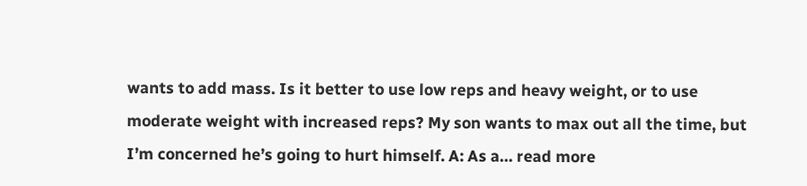wants to add mass. Is it better to use low reps and heavy weight, or to use moderate weight with increased reps? My son wants to max out all the time, but I’m concerned he’s going to hurt himself. A: As a… read more